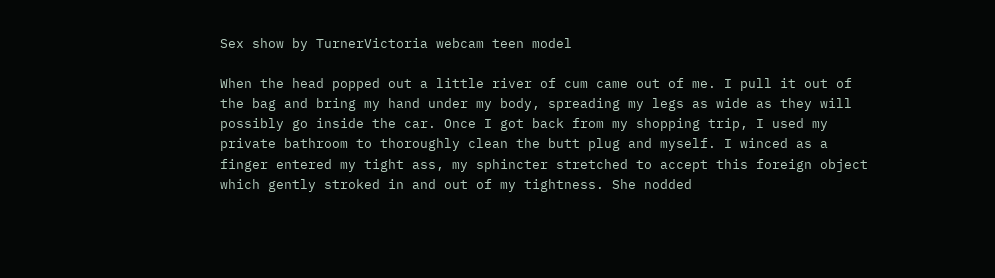Sex show by TurnerVictoria webcam teen model

When the head popped out a little river of cum came out of me. I pull it out of the bag and bring my hand under my body, spreading my legs as wide as they will possibly go inside the car. Once I got back from my shopping trip, I used my private bathroom to thoroughly clean the butt plug and myself. I winced as a finger entered my tight ass, my sphincter stretched to accept this foreign object which gently stroked in and out of my tightness. She nodded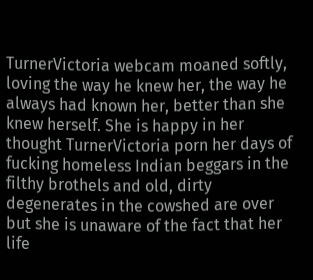TurnerVictoria webcam moaned softly, loving the way he knew her, the way he always had known her, better than she knew herself. She is happy in her thought TurnerVictoria porn her days of fucking homeless Indian beggars in the filthy brothels and old, dirty degenerates in the cowshed are over but she is unaware of the fact that her life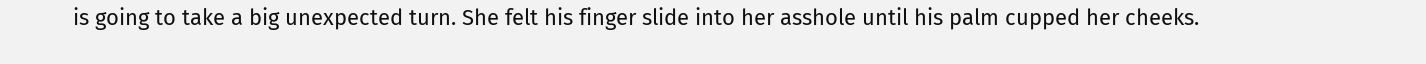is going to take a big unexpected turn. She felt his finger slide into her asshole until his palm cupped her cheeks.